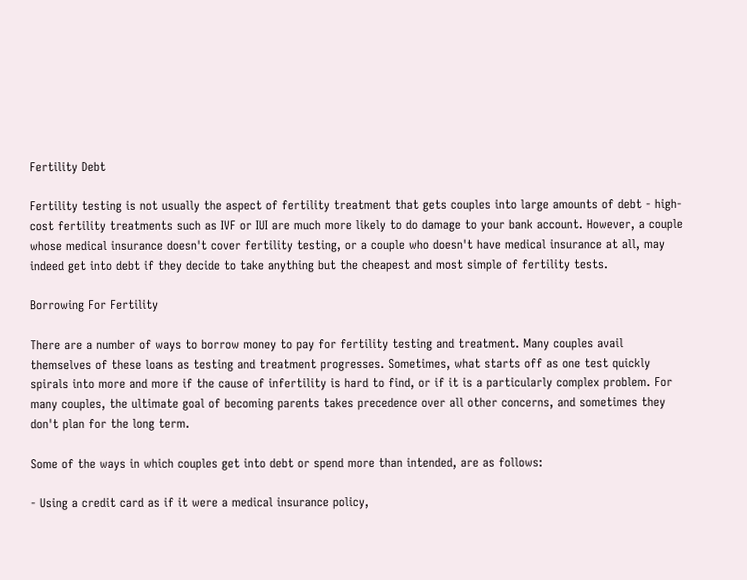Fertility Debt

Fertility testing is not usually the aspect of fertility treatment that gets couples into large amounts of debt - high-cost fertility treatments such as IVF or IUI are much more likely to do damage to your bank account. However, a couple whose medical insurance doesn't cover fertility testing, or a couple who doesn't have medical insurance at all, may indeed get into debt if they decide to take anything but the cheapest and most simple of fertility tests.

Borrowing For Fertility

There are a number of ways to borrow money to pay for fertility testing and treatment. Many couples avail themselves of these loans as testing and treatment progresses. Sometimes, what starts off as one test quickly spirals into more and more if the cause of infertility is hard to find, or if it is a particularly complex problem. For many couples, the ultimate goal of becoming parents takes precedence over all other concerns, and sometimes they don't plan for the long term.

Some of the ways in which couples get into debt or spend more than intended, are as follows:

- Using a credit card as if it were a medical insurance policy,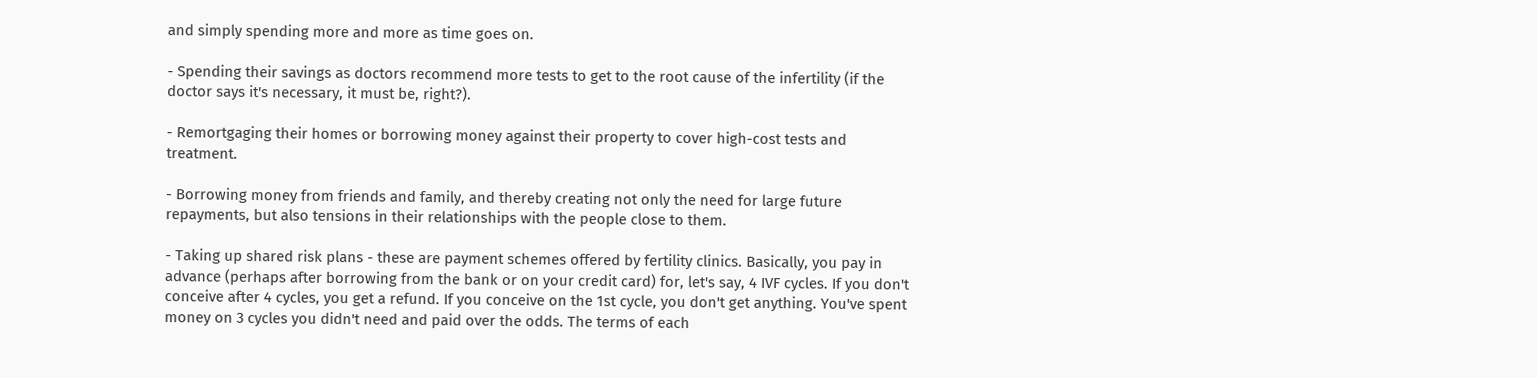and simply spending more and more as time goes on.

- Spending their savings as doctors recommend more tests to get to the root cause of the infertility (if the doctor says it's necessary, it must be, right?).

- Remortgaging their homes or borrowing money against their property to cover high-cost tests and treatment.

- Borrowing money from friends and family, and thereby creating not only the need for large future repayments, but also tensions in their relationships with the people close to them.

- Taking up shared risk plans - these are payment schemes offered by fertility clinics. Basically, you pay in advance (perhaps after borrowing from the bank or on your credit card) for, let's say, 4 IVF cycles. If you don't conceive after 4 cycles, you get a refund. If you conceive on the 1st cycle, you don't get anything. You've spent money on 3 cycles you didn't need and paid over the odds. The terms of each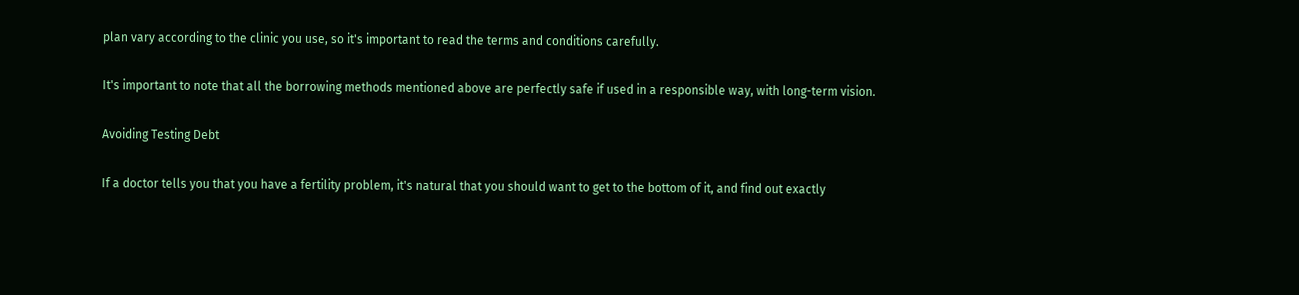plan vary according to the clinic you use, so it's important to read the terms and conditions carefully.

It's important to note that all the borrowing methods mentioned above are perfectly safe if used in a responsible way, with long-term vision.

Avoiding Testing Debt

If a doctor tells you that you have a fertility problem, it's natural that you should want to get to the bottom of it, and find out exactly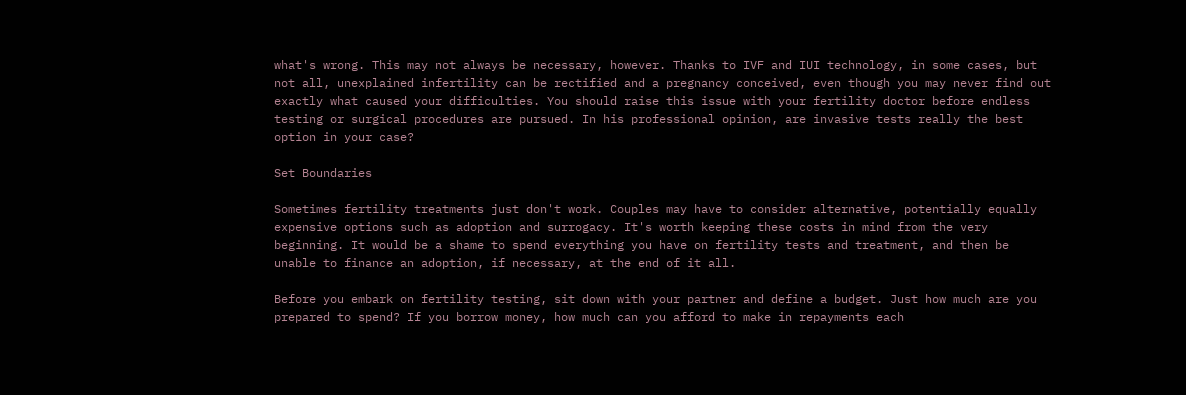what's wrong. This may not always be necessary, however. Thanks to IVF and IUI technology, in some cases, but not all, unexplained infertility can be rectified and a pregnancy conceived, even though you may never find out exactly what caused your difficulties. You should raise this issue with your fertility doctor before endless testing or surgical procedures are pursued. In his professional opinion, are invasive tests really the best option in your case?

Set Boundaries

Sometimes fertility treatments just don't work. Couples may have to consider alternative, potentially equally expensive options such as adoption and surrogacy. It's worth keeping these costs in mind from the very beginning. It would be a shame to spend everything you have on fertility tests and treatment, and then be unable to finance an adoption, if necessary, at the end of it all.

Before you embark on fertility testing, sit down with your partner and define a budget. Just how much are you prepared to spend? If you borrow money, how much can you afford to make in repayments each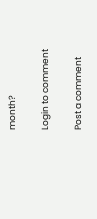month?

Login to comment

Post a comment